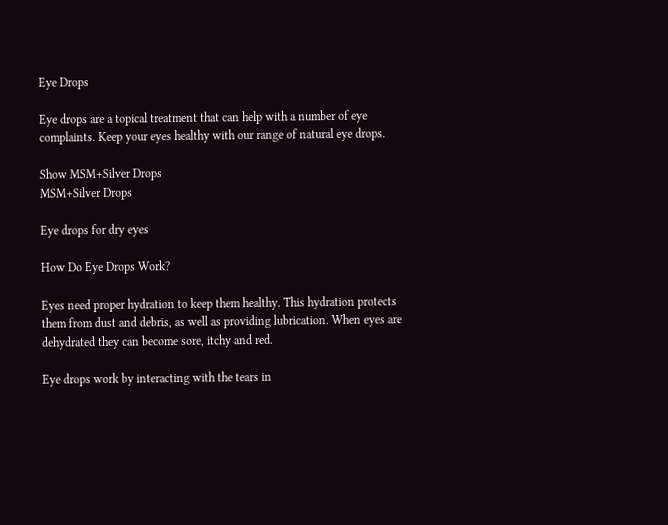Eye Drops

Eye drops are a topical treatment that can help with a number of eye complaints. Keep your eyes healthy with our range of natural eye drops.

Show MSM+Silver Drops
MSM+Silver Drops

Eye drops for dry eyes

How Do Eye Drops Work?

Eyes need proper hydration to keep them healthy. This hydration protects them from dust and debris, as well as providing lubrication. When eyes are dehydrated they can become sore, itchy and red.

Eye drops work by interacting with the tears in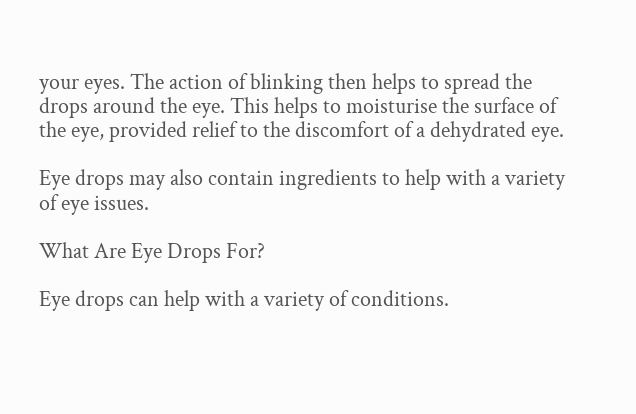your eyes. The action of blinking then helps to spread the drops around the eye. This helps to moisturise the surface of the eye, provided relief to the discomfort of a dehydrated eye.

Eye drops may also contain ingredients to help with a variety of eye issues.

What Are Eye Drops For?

Eye drops can help with a variety of conditions.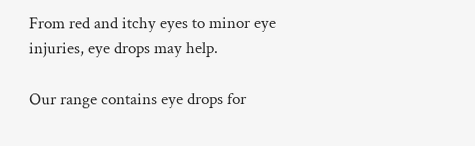From red and itchy eyes to minor eye injuries, eye drops may help.

Our range contains eye drops for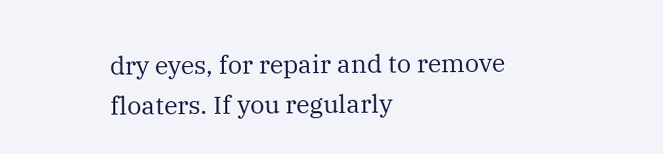dry eyes, for repair and to remove floaters. If you regularly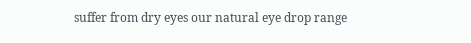suffer from dry eyes our natural eye drop range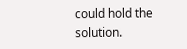could hold the solution.